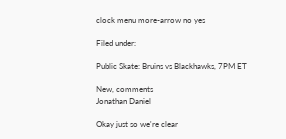clock menu more-arrow no yes

Filed under:

Public Skate: Bruins vs Blackhawks, 7PM ET

New, comments
Jonathan Daniel

Okay just so we're clear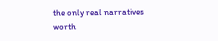the only real narratives worth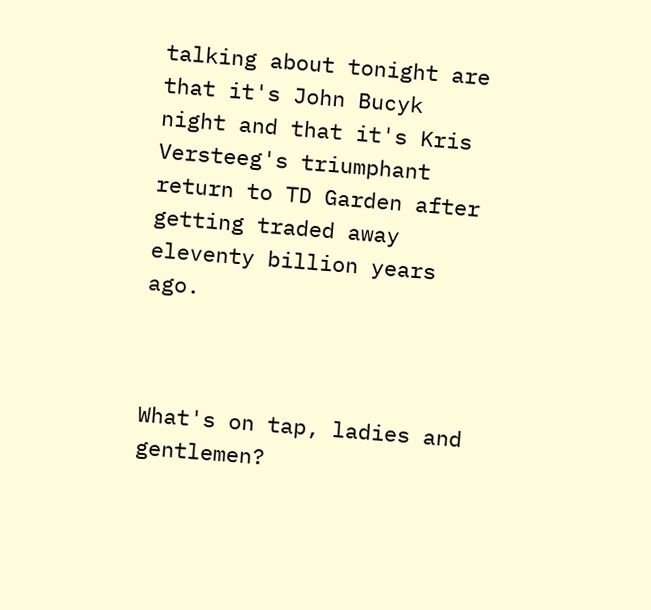talking about tonight are that it's John Bucyk night and that it's Kris Versteeg's triumphant return to TD Garden after getting traded away eleventy billion years ago.



What's on tap, ladies and gentlemen?